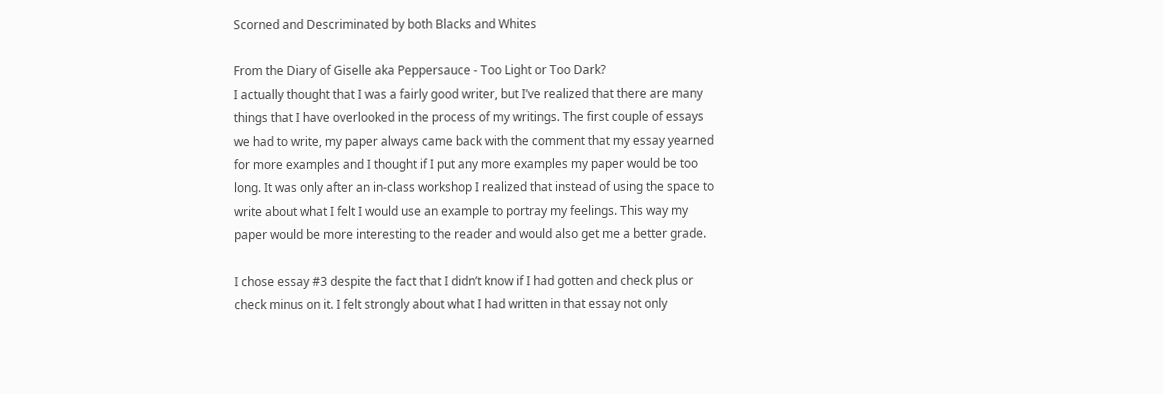Scorned and Descriminated by both Blacks and Whites

From the Diary of Giselle aka Peppersauce - Too Light or Too Dark?
I actually thought that I was a fairly good writer, but I’ve realized that there are many things that I have overlooked in the process of my writings. The first couple of essays we had to write, my paper always came back with the comment that my essay yearned for more examples and I thought if I put any more examples my paper would be too long. It was only after an in-class workshop I realized that instead of using the space to write about what I felt I would use an example to portray my feelings. This way my paper would be more interesting to the reader and would also get me a better grade.

I chose essay #3 despite the fact that I didn’t know if I had gotten and check plus or check minus on it. I felt strongly about what I had written in that essay not only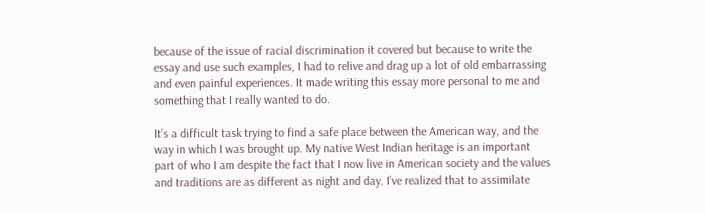because of the issue of racial discrimination it covered but because to write the essay and use such examples, I had to relive and drag up a lot of old embarrassing and even painful experiences. It made writing this essay more personal to me and something that I really wanted to do.

It’s a difficult task trying to find a safe place between the American way, and the way in which I was brought up. My native West Indian heritage is an important part of who I am despite the fact that I now live in American society and the values and traditions are as different as night and day. I’ve realized that to assimilate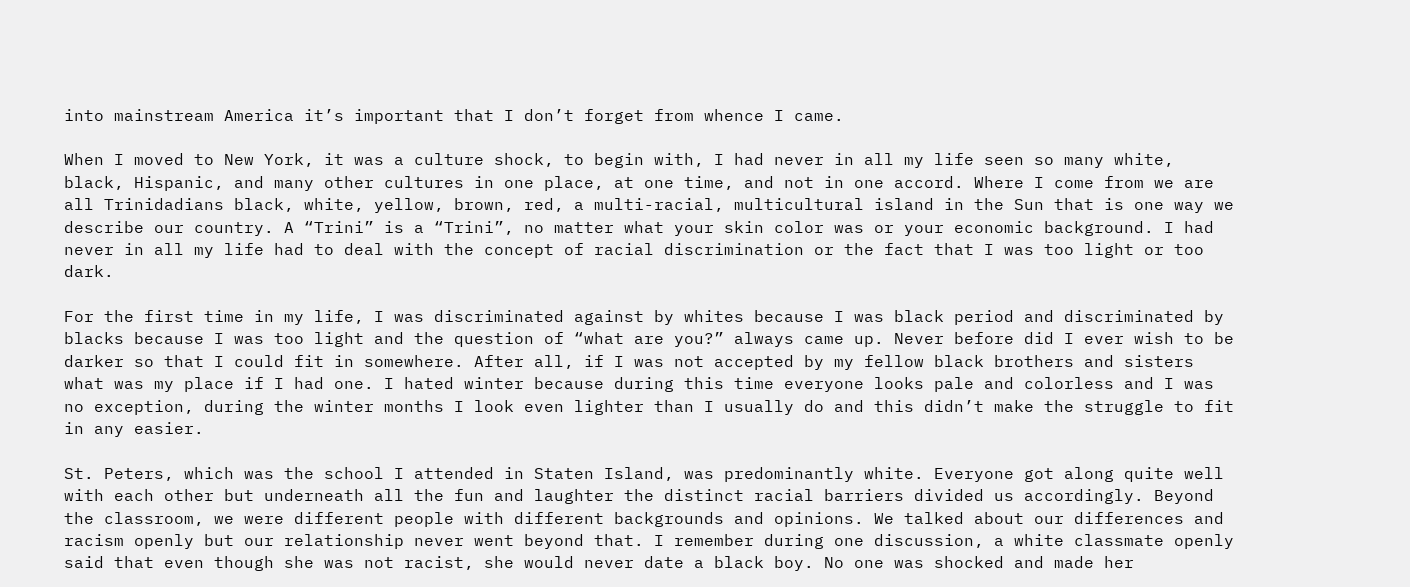into mainstream America it’s important that I don’t forget from whence I came.

When I moved to New York, it was a culture shock, to begin with, I had never in all my life seen so many white, black, Hispanic, and many other cultures in one place, at one time, and not in one accord. Where I come from we are all Trinidadians black, white, yellow, brown, red, a multi-racial, multicultural island in the Sun that is one way we describe our country. A “Trini” is a “Trini”, no matter what your skin color was or your economic background. I had never in all my life had to deal with the concept of racial discrimination or the fact that I was too light or too dark.

For the first time in my life, I was discriminated against by whites because I was black period and discriminated by blacks because I was too light and the question of “what are you?” always came up. Never before did I ever wish to be darker so that I could fit in somewhere. After all, if I was not accepted by my fellow black brothers and sisters what was my place if I had one. I hated winter because during this time everyone looks pale and colorless and I was no exception, during the winter months I look even lighter than I usually do and this didn’t make the struggle to fit in any easier.

St. Peters, which was the school I attended in Staten Island, was predominantly white. Everyone got along quite well with each other but underneath all the fun and laughter the distinct racial barriers divided us accordingly. Beyond the classroom, we were different people with different backgrounds and opinions. We talked about our differences and racism openly but our relationship never went beyond that. I remember during one discussion, a white classmate openly said that even though she was not racist, she would never date a black boy. No one was shocked and made her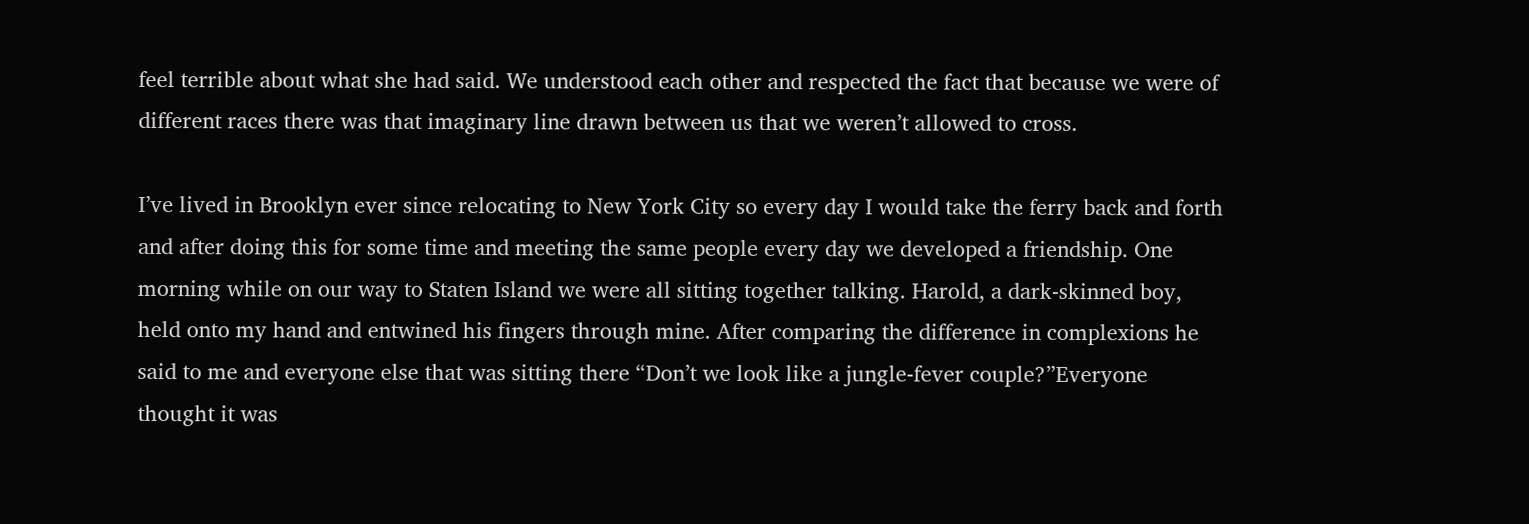feel terrible about what she had said. We understood each other and respected the fact that because we were of different races there was that imaginary line drawn between us that we weren’t allowed to cross.

I’ve lived in Brooklyn ever since relocating to New York City so every day I would take the ferry back and forth and after doing this for some time and meeting the same people every day we developed a friendship. One morning while on our way to Staten Island we were all sitting together talking. Harold, a dark-skinned boy, held onto my hand and entwined his fingers through mine. After comparing the difference in complexions he said to me and everyone else that was sitting there “Don’t we look like a jungle-fever couple?”Everyone thought it was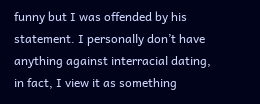funny but I was offended by his statement. I personally don’t have anything against interracial dating, in fact, I view it as something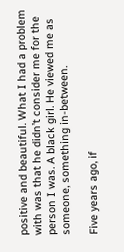positive and beautiful. What I had a problem with was that he didn’t consider me for the person I was. A black girl. He viewed me as someone, something in-between.

Five years ago, if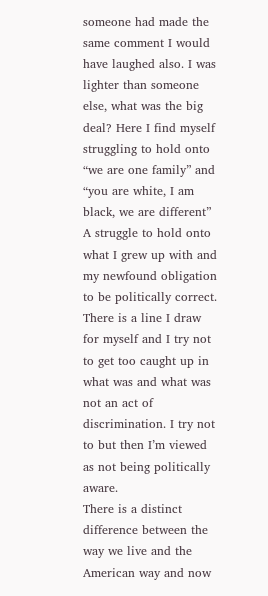someone had made the same comment I would have laughed also. I was lighter than someone else, what was the big deal? Here I find myself struggling to hold onto “we are one family” and “you are white, I am black, we are different” A struggle to hold onto what I grew up with and my newfound obligation to be politically correct. There is a line I draw for myself and I try not to get too caught up in what was and what was not an act of discrimination. I try not to but then I’m viewed as not being politically aware.
There is a distinct difference between the way we live and the American way and now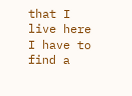that I live here I have to find a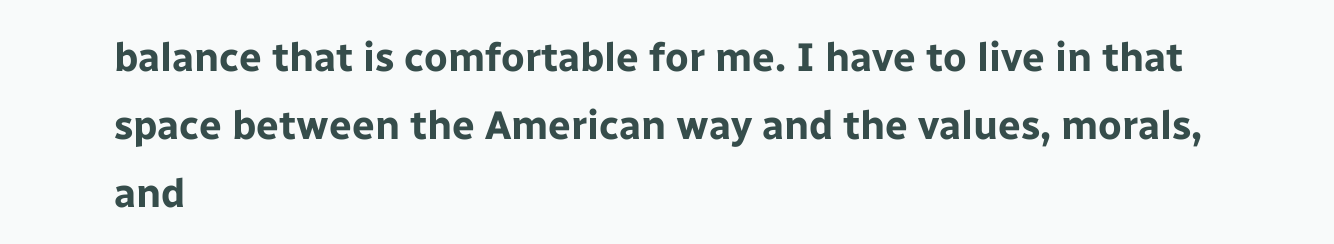balance that is comfortable for me. I have to live in that space between the American way and the values, morals, and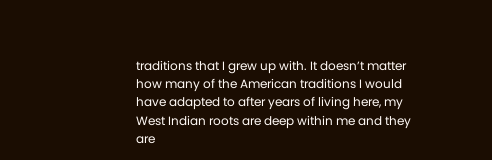traditions that I grew up with. It doesn’t matter how many of the American traditions I would have adapted to after years of living here, my West Indian roots are deep within me and they are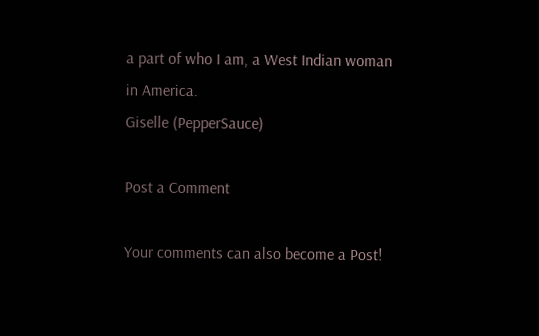a part of who I am, a West Indian woman in America.
Giselle (PepperSauce)

Post a Comment

Your comments can also become a Post!